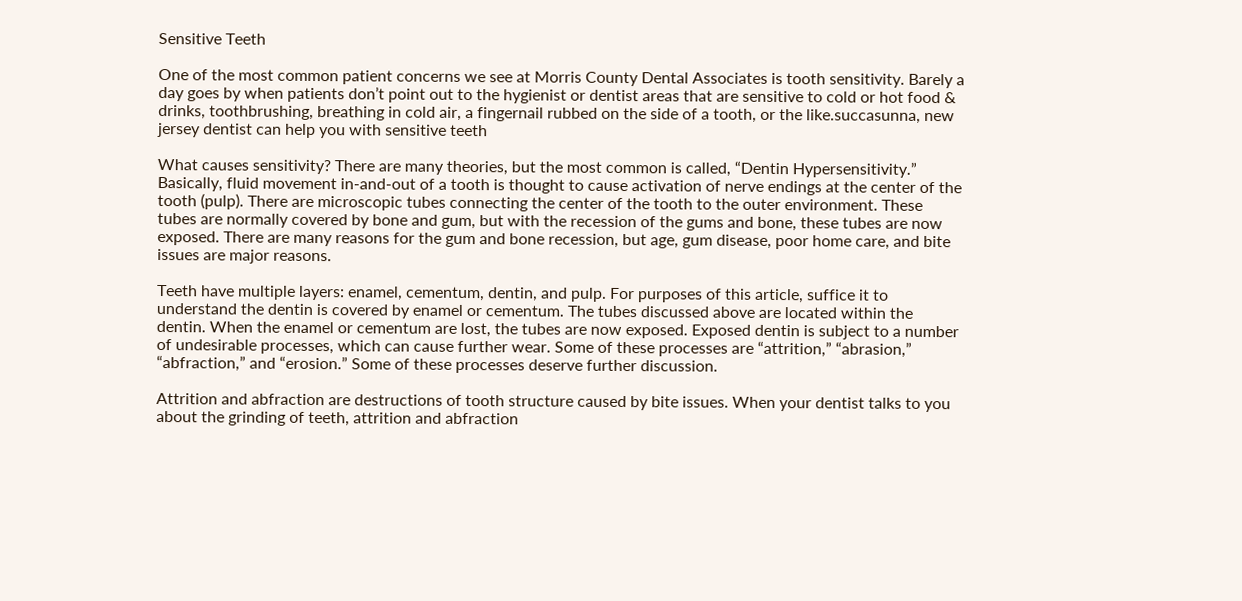Sensitive Teeth

One of the most common patient concerns we see at Morris County Dental Associates is tooth sensitivity. Barely a day goes by when patients don’t point out to the hygienist or dentist areas that are sensitive to cold or hot food & drinks, toothbrushing, breathing in cold air, a fingernail rubbed on the side of a tooth, or the like.succasunna, new jersey dentist can help you with sensitive teeth

What causes sensitivity? There are many theories, but the most common is called, “Dentin Hypersensitivity.” Basically, fluid movement in-and-out of a tooth is thought to cause activation of nerve endings at the center of the tooth (pulp). There are microscopic tubes connecting the center of the tooth to the outer environment. These tubes are normally covered by bone and gum, but with the recession of the gums and bone, these tubes are now exposed. There are many reasons for the gum and bone recession, but age, gum disease, poor home care, and bite issues are major reasons.

Teeth have multiple layers: enamel, cementum, dentin, and pulp. For purposes of this article, suffice it to understand the dentin is covered by enamel or cementum. The tubes discussed above are located within the dentin. When the enamel or cementum are lost, the tubes are now exposed. Exposed dentin is subject to a number of undesirable processes, which can cause further wear. Some of these processes are “attrition,” “abrasion,” “abfraction,” and “erosion.” Some of these processes deserve further discussion.

Attrition and abfraction are destructions of tooth structure caused by bite issues. When your dentist talks to you about the grinding of teeth, attrition and abfraction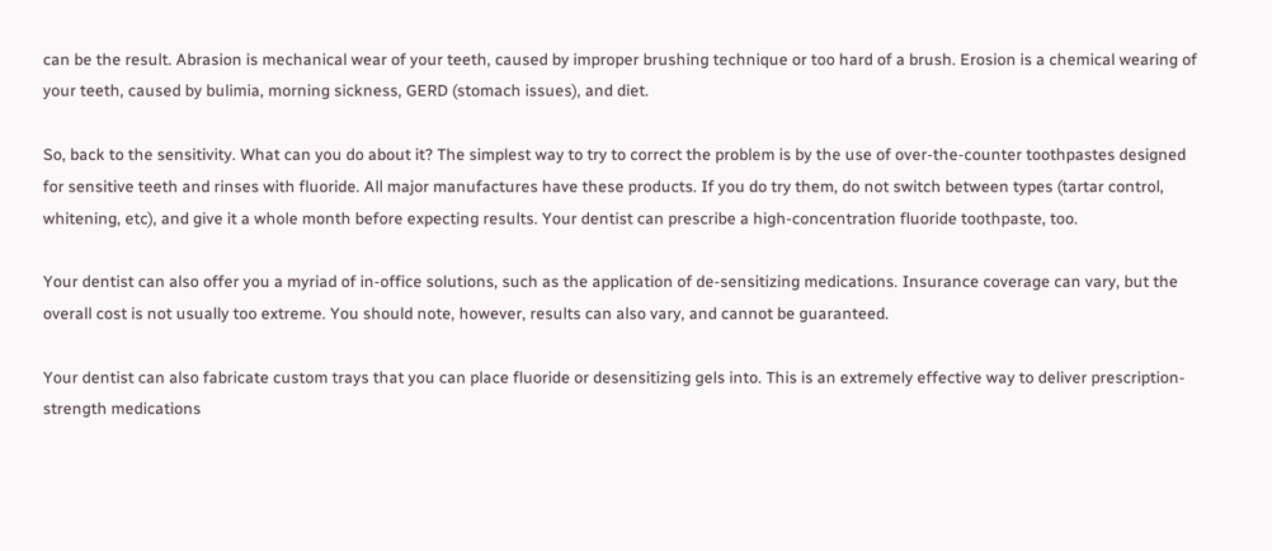can be the result. Abrasion is mechanical wear of your teeth, caused by improper brushing technique or too hard of a brush. Erosion is a chemical wearing of your teeth, caused by bulimia, morning sickness, GERD (stomach issues), and diet.

So, back to the sensitivity. What can you do about it? The simplest way to try to correct the problem is by the use of over-the-counter toothpastes designed for sensitive teeth and rinses with fluoride. All major manufactures have these products. If you do try them, do not switch between types (tartar control, whitening, etc), and give it a whole month before expecting results. Your dentist can prescribe a high-concentration fluoride toothpaste, too.

Your dentist can also offer you a myriad of in-office solutions, such as the application of de-sensitizing medications. Insurance coverage can vary, but the overall cost is not usually too extreme. You should note, however, results can also vary, and cannot be guaranteed.

Your dentist can also fabricate custom trays that you can place fluoride or desensitizing gels into. This is an extremely effective way to deliver prescription-strength medications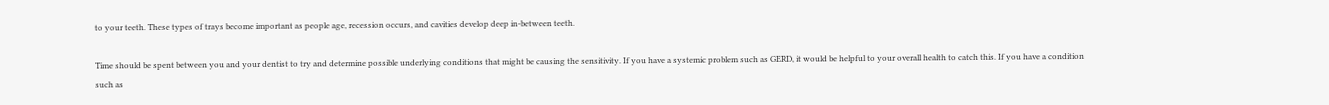to your teeth. These types of trays become important as people age, recession occurs, and cavities develop deep in-between teeth.

Time should be spent between you and your dentist to try and determine possible underlying conditions that might be causing the sensitivity. If you have a systemic problem such as GERD, it would be helpful to your overall health to catch this. If you have a condition such as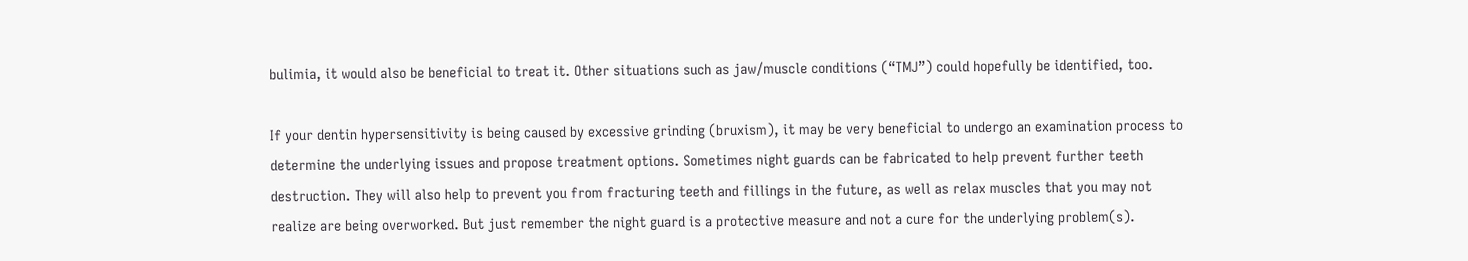bulimia, it would also be beneficial to treat it. Other situations such as jaw/muscle conditions (“TMJ”) could hopefully be identified, too.

If your dentin hypersensitivity is being caused by excessive grinding (bruxism), it may be very beneficial to undergo an examination process to determine the underlying issues and propose treatment options. Sometimes night guards can be fabricated to help prevent further teeth destruction. They will also help to prevent you from fracturing teeth and fillings in the future, as well as relax muscles that you may not realize are being overworked. But just remember the night guard is a protective measure and not a cure for the underlying problem(s).